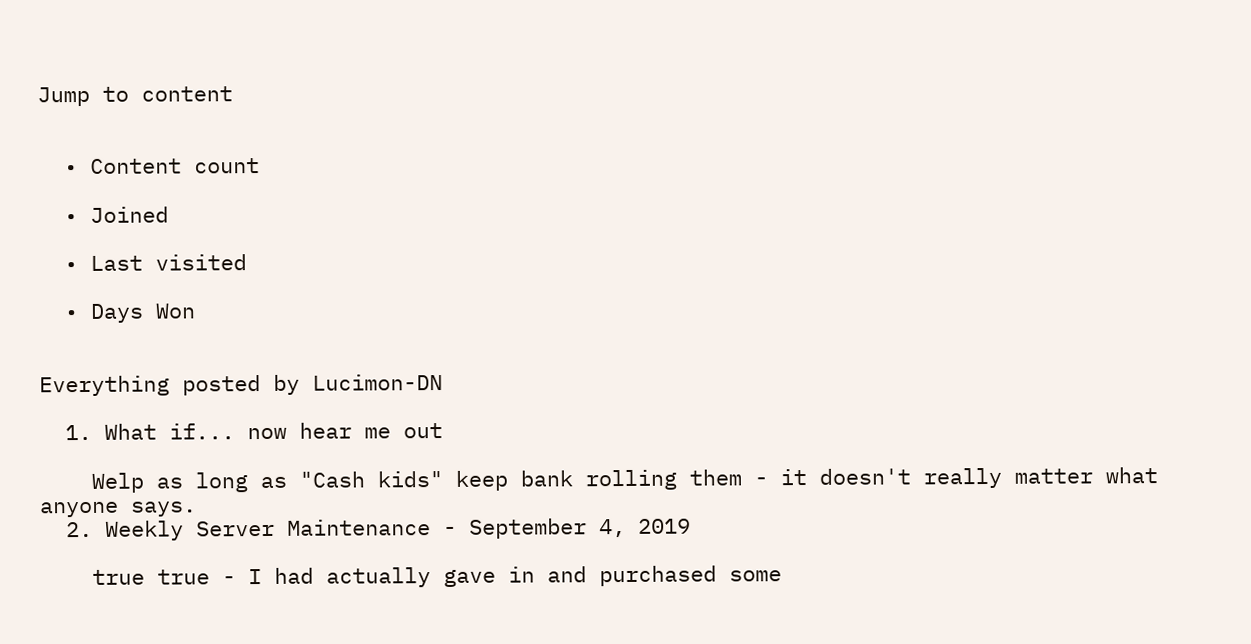Jump to content


  • Content count

  • Joined

  • Last visited

  • Days Won


Everything posted by Lucimon-DN

  1. What if... now hear me out

    Welp as long as "Cash kids" keep bank rolling them - it doesn't really matter what anyone says.
  2. Weekly Server Maintenance - September 4, 2019

    true true - I had actually gave in and purchased some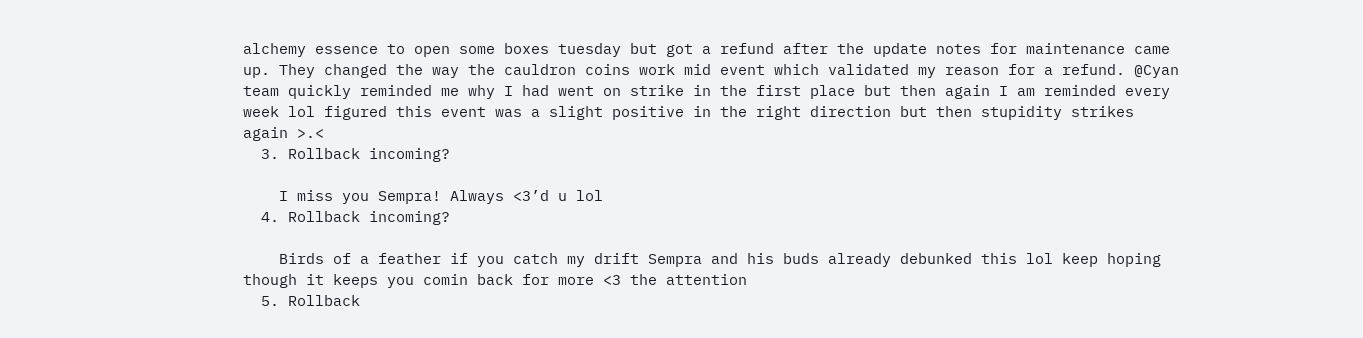alchemy essence to open some boxes tuesday but got a refund after the update notes for maintenance came up. They changed the way the cauldron coins work mid event which validated my reason for a refund. @Cyan team quickly reminded me why I had went on strike in the first place but then again I am reminded every week lol figured this event was a slight positive in the right direction but then stupidity strikes again >.<
  3. Rollback incoming?

    I miss you Sempra! Always <3’d u lol
  4. Rollback incoming?

    Birds of a feather if you catch my drift Sempra and his buds already debunked this lol keep hoping though it keeps you comin back for more <3 the attention
  5. Rollback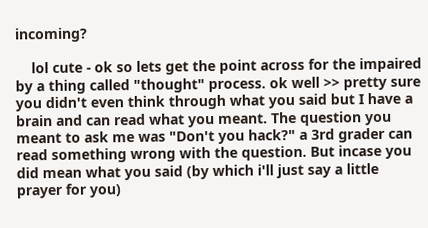incoming?

    lol cute - ok so lets get the point across for the impaired by a thing called "thought" process. ok well >> pretty sure you didn't even think through what you said but I have a brain and can read what you meant. The question you meant to ask me was "Don't you hack?" a 3rd grader can read something wrong with the question. But incase you did mean what you said (by which i'll just say a little prayer for you)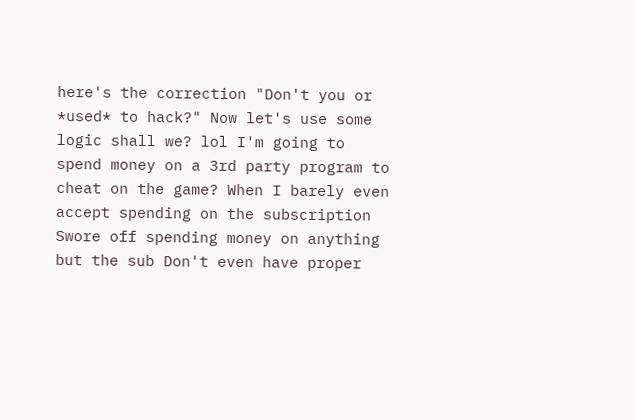here's the correction "Don't you or *used* to hack?" Now let's use some logic shall we? lol I'm going to spend money on a 3rd party program to cheat on the game? When I barely even accept spending on the subscription Swore off spending money on anything but the sub Don't even have proper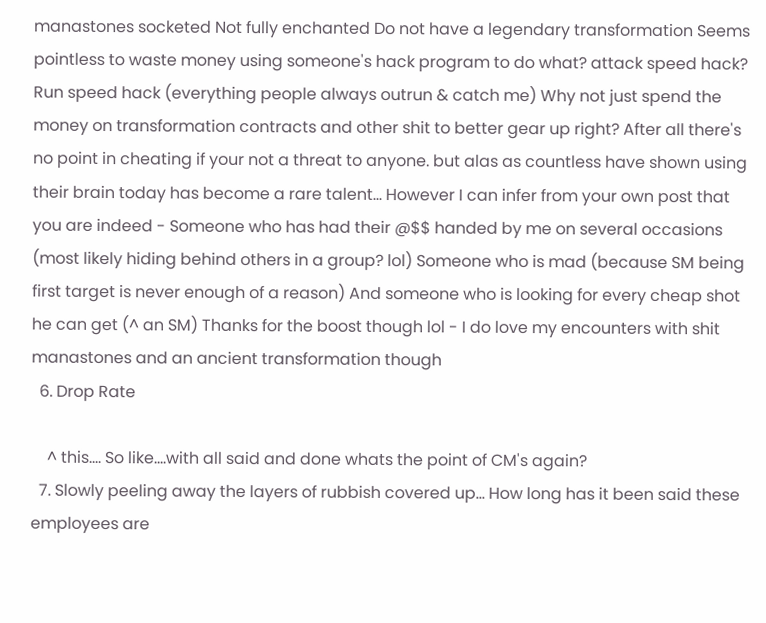manastones socketed Not fully enchanted Do not have a legendary transformation Seems pointless to waste money using someone's hack program to do what? attack speed hack? Run speed hack (everything people always outrun & catch me) Why not just spend the money on transformation contracts and other shit to better gear up right? After all there's no point in cheating if your not a threat to anyone. but alas as countless have shown using their brain today has become a rare talent... However I can infer from your own post that you are indeed - Someone who has had their @$$ handed by me on several occasions (most likely hiding behind others in a group? lol) Someone who is mad (because SM being first target is never enough of a reason) And someone who is looking for every cheap shot he can get (^ an SM) Thanks for the boost though lol - I do love my encounters with shit manastones and an ancient transformation though
  6. Drop Rate

    ^ this.... So like....with all said and done whats the point of CM's again?
  7. Slowly peeling away the layers of rubbish covered up... How long has it been said these employees are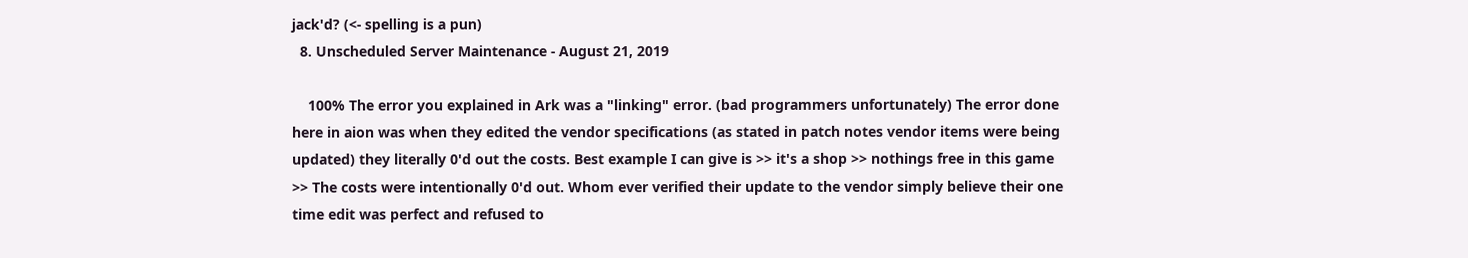jack'd? (<- spelling is a pun)
  8. Unscheduled Server Maintenance - August 21, 2019

    100% The error you explained in Ark was a "linking" error. (bad programmers unfortunately) The error done here in aion was when they edited the vendor specifications (as stated in patch notes vendor items were being updated) they literally 0'd out the costs. Best example I can give is >> it's a shop >> nothings free in this game >> The costs were intentionally 0'd out. Whom ever verified their update to the vendor simply believe their one time edit was perfect and refused to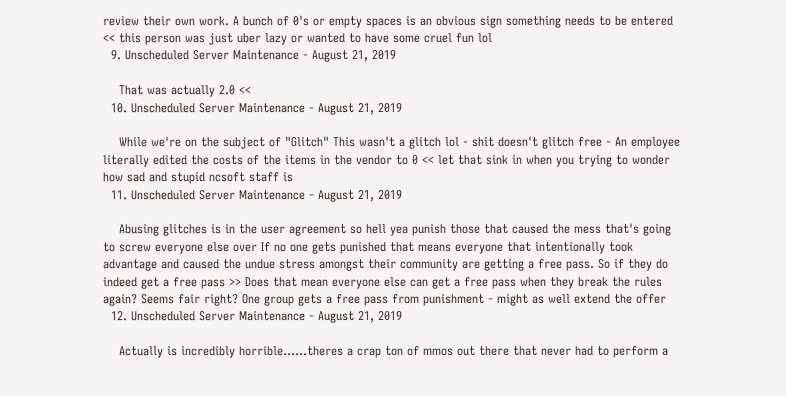review their own work. A bunch of 0's or empty spaces is an obvious sign something needs to be entered << this person was just uber lazy or wanted to have some cruel fun lol
  9. Unscheduled Server Maintenance - August 21, 2019

    That was actually 2.0 <<
  10. Unscheduled Server Maintenance - August 21, 2019

    While we're on the subject of "Glitch" This wasn't a glitch lol - shit doesn't glitch free - An employee literally edited the costs of the items in the vendor to 0 << let that sink in when you trying to wonder how sad and stupid ncsoft staff is
  11. Unscheduled Server Maintenance - August 21, 2019

    Abusing glitches is in the user agreement so hell yea punish those that caused the mess that's going to screw everyone else over If no one gets punished that means everyone that intentionally took advantage and caused the undue stress amongst their community are getting a free pass. So if they do indeed get a free pass >> Does that mean everyone else can get a free pass when they break the rules again? Seems fair right? One group gets a free pass from punishment - might as well extend the offer
  12. Unscheduled Server Maintenance - August 21, 2019

    Actually is incredibly horrible......theres a crap ton of mmos out there that never had to perform a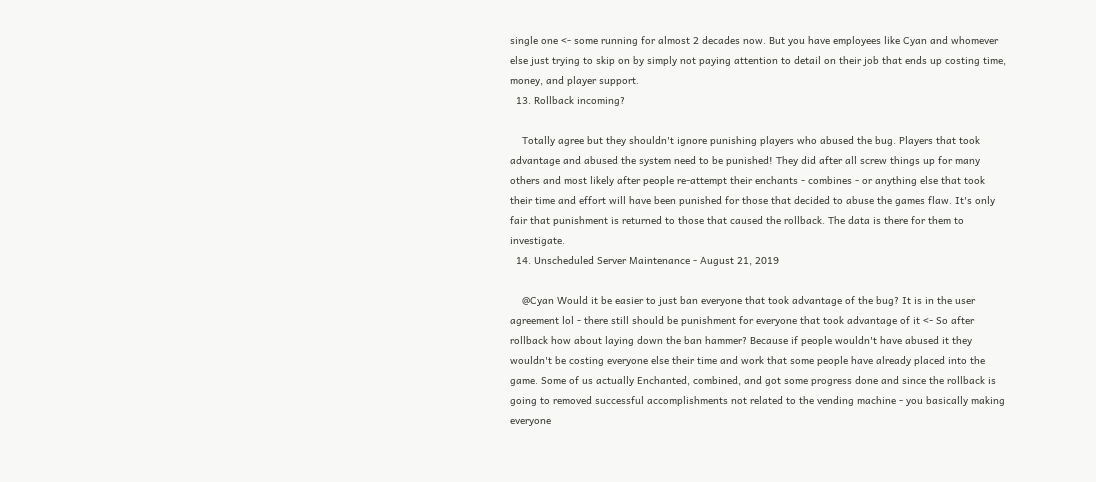single one <- some running for almost 2 decades now. But you have employees like Cyan and whomever else just trying to skip on by simply not paying attention to detail on their job that ends up costing time, money, and player support.
  13. Rollback incoming?

    Totally agree but they shouldn't ignore punishing players who abused the bug. Players that took advantage and abused the system need to be punished! They did after all screw things up for many others and most likely after people re-attempt their enchants - combines - or anything else that took their time and effort will have been punished for those that decided to abuse the games flaw. It's only fair that punishment is returned to those that caused the rollback. The data is there for them to investigate.
  14. Unscheduled Server Maintenance - August 21, 2019

    @Cyan Would it be easier to just ban everyone that took advantage of the bug? It is in the user agreement lol - there still should be punishment for everyone that took advantage of it <- So after rollback how about laying down the ban hammer? Because if people wouldn't have abused it they wouldn't be costing everyone else their time and work that some people have already placed into the game. Some of us actually Enchanted, combined, and got some progress done and since the rollback is going to removed successful accomplishments not related to the vending machine - you basically making everyone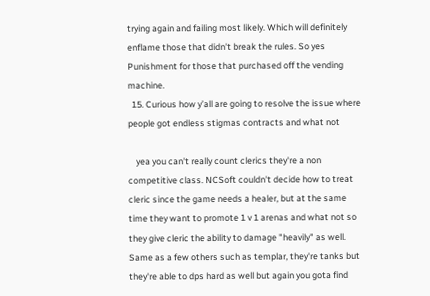trying again and failing most likely. Which will definitely enflame those that didn't break the rules. So yes Punishment for those that purchased off the vending machine.
  15. Curious how y’all are going to resolve the issue where people got endless stigmas contracts and what not

    yea you can't really count clerics they're a non competitive class. NCSoft couldn't decide how to treat cleric since the game needs a healer, but at the same time they want to promote 1 v 1 arenas and what not so they give cleric the ability to damage "heavily" as well. Same as a few others such as templar, they're tanks but they're able to dps hard as well but again you gota find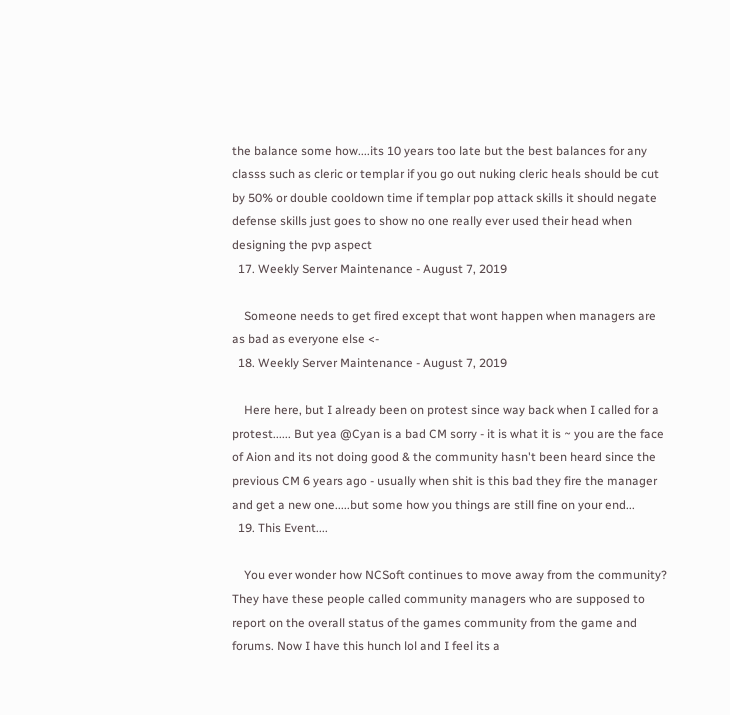the balance some how....its 10 years too late but the best balances for any classs such as cleric or templar if you go out nuking cleric heals should be cut by 50% or double cooldown time if templar pop attack skills it should negate defense skills just goes to show no one really ever used their head when designing the pvp aspect
  17. Weekly Server Maintenance - August 7, 2019

    Someone needs to get fired except that wont happen when managers are as bad as everyone else <-
  18. Weekly Server Maintenance - August 7, 2019

    Here here, but I already been on protest since way back when I called for a protest...... But yea @Cyan is a bad CM sorry - it is what it is ~ you are the face of Aion and its not doing good & the community hasn't been heard since the previous CM 6 years ago - usually when shit is this bad they fire the manager and get a new one.....but some how you things are still fine on your end...
  19. This Event....

    You ever wonder how NCSoft continues to move away from the community? They have these people called community managers who are supposed to report on the overall status of the games community from the game and forums. Now I have this hunch lol and I feel its a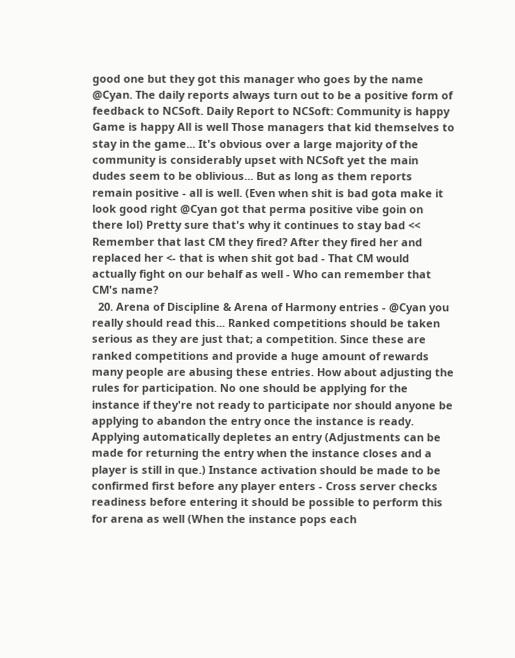good one but they got this manager who goes by the name @Cyan. The daily reports always turn out to be a positive form of feedback to NCSoft. Daily Report to NCSoft: Community is happy Game is happy All is well Those managers that kid themselves to stay in the game... It's obvious over a large majority of the community is considerably upset with NCSoft yet the main dudes seem to be oblivious... But as long as them reports remain positive - all is well. (Even when shit is bad gota make it look good right @Cyan got that perma positive vibe goin on there lol) Pretty sure that's why it continues to stay bad << Remember that last CM they fired? After they fired her and replaced her <- that is when shit got bad - That CM would actually fight on our behalf as well - Who can remember that CM's name?
  20. Arena of Discipline & Arena of Harmony entries - @Cyan you really should read this... Ranked competitions should be taken serious as they are just that; a competition. Since these are ranked competitions and provide a huge amount of rewards many people are abusing these entries. How about adjusting the rules for participation. No one should be applying for the instance if they're not ready to participate nor should anyone be applying to abandon the entry once the instance is ready. Applying automatically depletes an entry (Adjustments can be made for returning the entry when the instance closes and a player is still in que.) Instance activation should be made to be confirmed first before any player enters - Cross server checks readiness before entering it should be possible to perform this for arena as well (When the instance pops each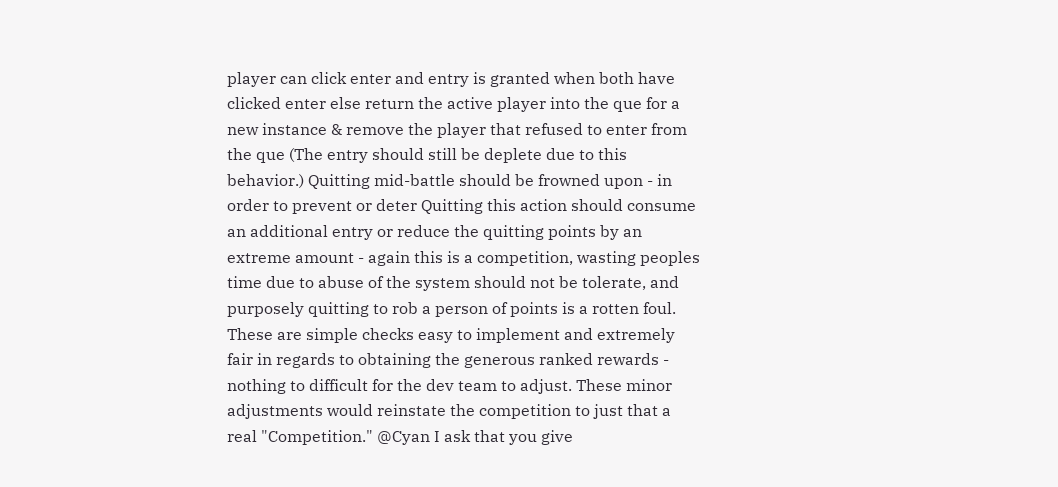player can click enter and entry is granted when both have clicked enter else return the active player into the que for a new instance & remove the player that refused to enter from the que (The entry should still be deplete due to this behavior.) Quitting mid-battle should be frowned upon - in order to prevent or deter Quitting this action should consume an additional entry or reduce the quitting points by an extreme amount - again this is a competition, wasting peoples time due to abuse of the system should not be tolerate, and purposely quitting to rob a person of points is a rotten foul. These are simple checks easy to implement and extremely fair in regards to obtaining the generous ranked rewards - nothing to difficult for the dev team to adjust. These minor adjustments would reinstate the competition to just that a real "Competition." @Cyan I ask that you give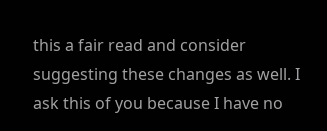this a fair read and consider suggesting these changes as well. I ask this of you because I have no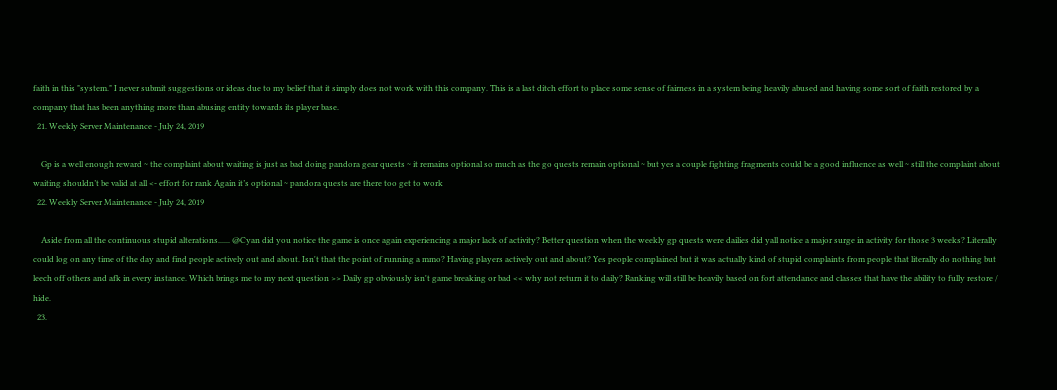faith in this "system." I never submit suggestions or ideas due to my belief that it simply does not work with this company. This is a last ditch effort to place some sense of fairness in a system being heavily abused and having some sort of faith restored by a company that has been anything more than abusing entity towards its player base.
  21. Weekly Server Maintenance - July 24, 2019

    Gp is a well enough reward ~ the complaint about waiting is just as bad doing pandora gear quests ~ it remains optional so much as the go quests remain optional ~ but yes a couple fighting fragments could be a good influence as well ~ still the complaint about waiting shouldn’t be valid at all <- effort for rank Again it’s optional ~ pandora quests are there too get to work
  22. Weekly Server Maintenance - July 24, 2019

    Aside from all the continuous stupid alterations...... @Cyan did you notice the game is once again experiencing a major lack of activity? Better question when the weekly gp quests were dailies did yall notice a major surge in activity for those 3 weeks? Literally could log on any time of the day and find people actively out and about. Isn't that the point of running a mmo? Having players actively out and about? Yes people complained but it was actually kind of stupid complaints from people that literally do nothing but leech off others and afk in every instance. Which brings me to my next question >> Daily gp obviously isn't game breaking or bad << why not return it to daily? Ranking will still be heavily based on fort attendance and classes that have the ability to fully restore / hide.
  23.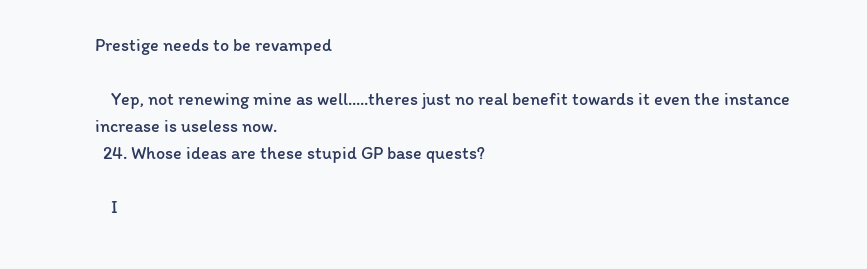Prestige needs to be revamped

    Yep, not renewing mine as well.....theres just no real benefit towards it even the instance increase is useless now.
  24. Whose ideas are these stupid GP base quests?

    I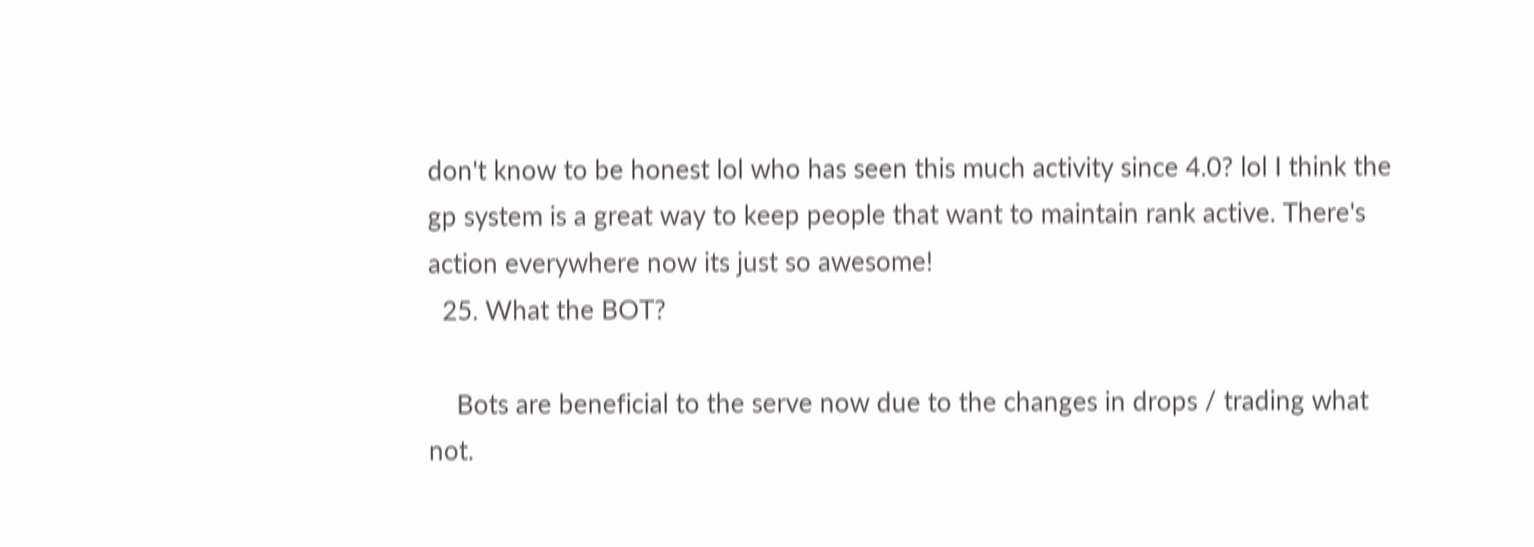don't know to be honest lol who has seen this much activity since 4.0? lol I think the gp system is a great way to keep people that want to maintain rank active. There's action everywhere now its just so awesome!
  25. What the BOT?

    Bots are beneficial to the serve now due to the changes in drops / trading what not.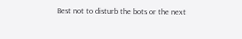Best not to disturb the bots or the next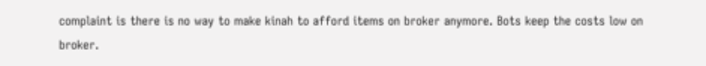complaint is there is no way to make kinah to afford items on broker anymore. Bots keep the costs low on broker.